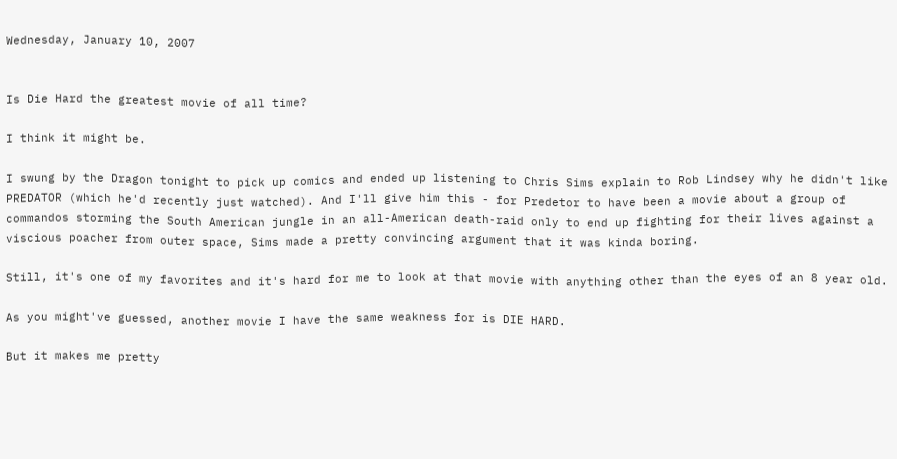Wednesday, January 10, 2007


Is Die Hard the greatest movie of all time?

I think it might be.

I swung by the Dragon tonight to pick up comics and ended up listening to Chris Sims explain to Rob Lindsey why he didn't like PREDATOR (which he'd recently just watched). And I'll give him this - for Predetor to have been a movie about a group of commandos storming the South American jungle in an all-American death-raid only to end up fighting for their lives against a viscious poacher from outer space, Sims made a pretty convincing argument that it was kinda boring.

Still, it's one of my favorites and it's hard for me to look at that movie with anything other than the eyes of an 8 year old.

As you might've guessed, another movie I have the same weakness for is DIE HARD.

But it makes me pretty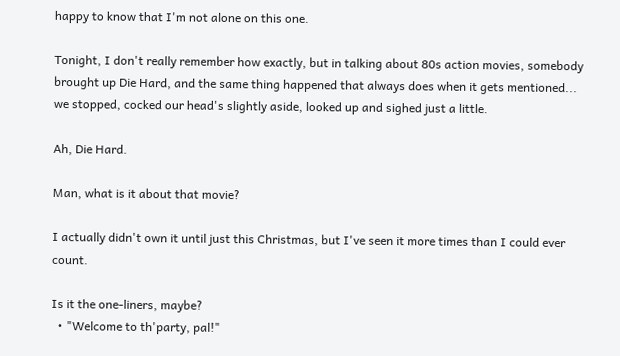happy to know that I'm not alone on this one.

Tonight, I don't really remember how exactly, but in talking about 80s action movies, somebody brought up Die Hard, and the same thing happened that always does when it gets mentioned... we stopped, cocked our head's slightly aside, looked up and sighed just a little.

Ah, Die Hard.

Man, what is it about that movie?

I actually didn't own it until just this Christmas, but I've seen it more times than I could ever count.

Is it the one-liners, maybe?
  • "Welcome to th'party, pal!"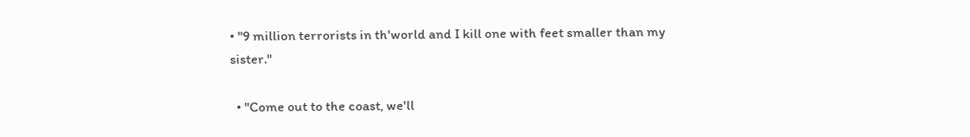• "9 million terrorists in th'world and I kill one with feet smaller than my sister."

  • "Come out to the coast, we'll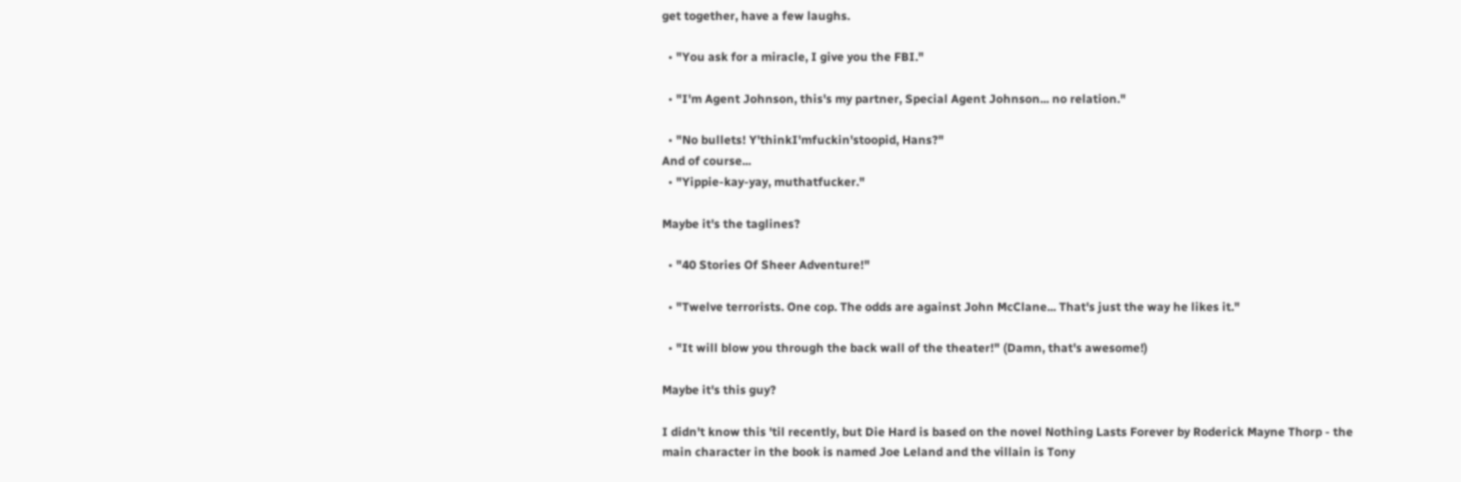get together, have a few laughs.

  • "You ask for a miracle, I give you the FBI."

  • "I'm Agent Johnson, this's my partner, Special Agent Johnson... no relation."

  • "No bullets! Y'thinkI'mfuckin'stoopid, Hans?"
And of course...
  • "Yippie-kay-yay, muthatfucker."

Maybe it's the taglines?

  • "40 Stories Of Sheer Adventure!"

  • "Twelve terrorists. One cop. The odds are against John McClane... That's just the way he likes it."

  • "It will blow you through the back wall of the theater!" (Damn, that's awesome!)

Maybe it's this guy?

I didn't know this 'til recently, but Die Hard is based on the novel Nothing Lasts Forever by Roderick Mayne Thorp - the main character in the book is named Joe Leland and the villain is Tony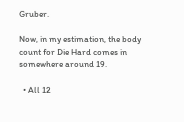Gruber.

Now, in my estimation, the body count for Die Hard comes in somewhere around 19.

  • All 12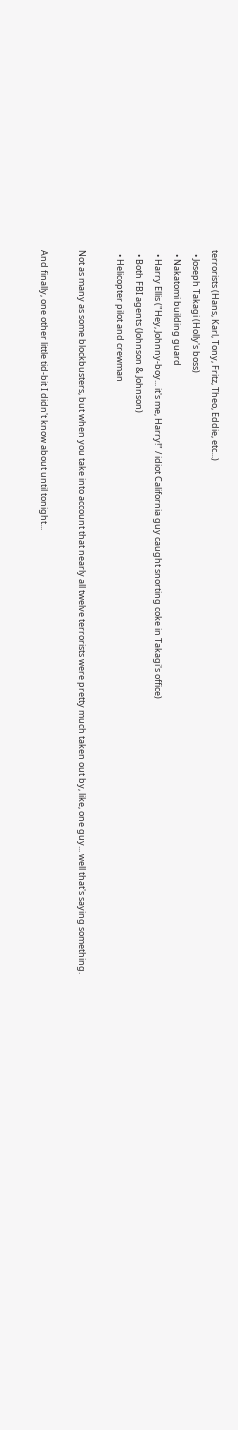terrorists (Hans, Karl, Tony, Fritz, Theo, Eddie, etc...)
  • Joseph Takagi (Holly's boss)
  • Nakatomi building guard
  • Harry Ellis ("Hey, Johnny-boy... it's me, Harry!" / idiot California guy caught snorting coke in Takagi's office)
  • Both FBI agents (Johnson & Johnson)
  • Helicopter pilot and crewman

Not as many as some blockbusters, but when you take into account that nearly all twelve terrorists were pretty much taken out by, like, one guy... well that's saying something.

And finally, one other little tid-bit I didn't know about until tonight...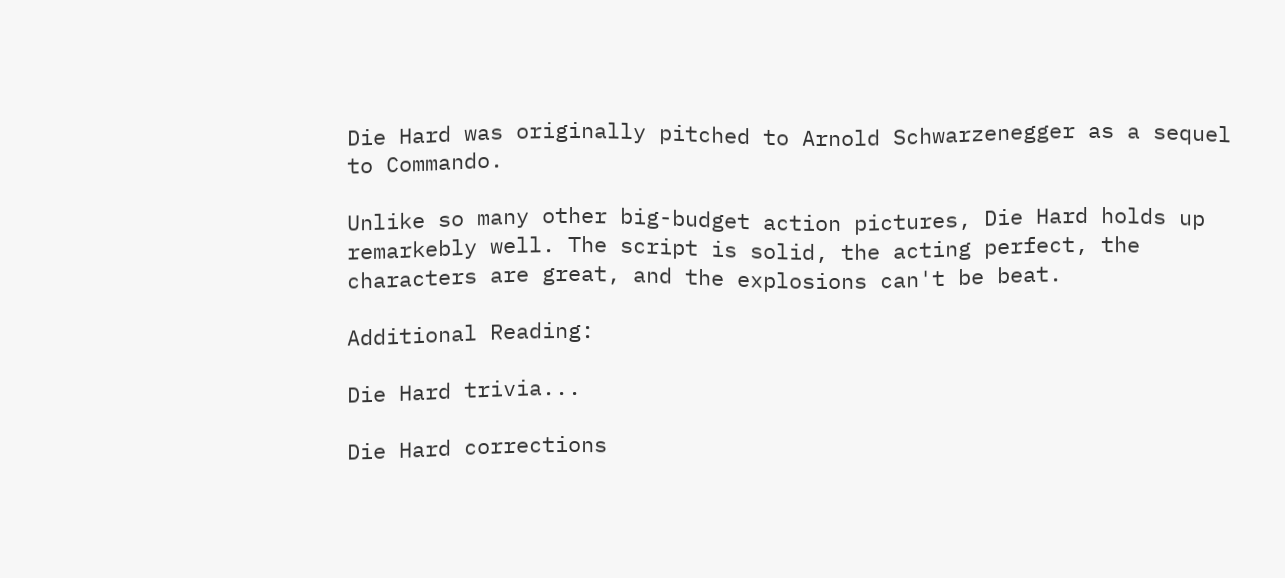Die Hard was originally pitched to Arnold Schwarzenegger as a sequel to Commando.

Unlike so many other big-budget action pictures, Die Hard holds up remarkebly well. The script is solid, the acting perfect, the characters are great, and the explosions can't be beat.

Additional Reading:

Die Hard trivia...

Die Hard corrections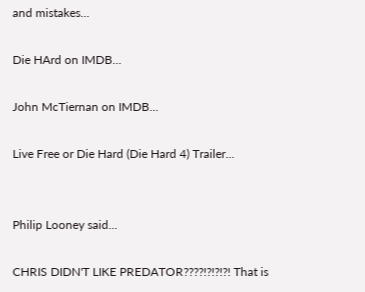and mistakes...

Die HArd on IMDB...

John McTiernan on IMDB...

Live Free or Die Hard (Die Hard 4) Trailer...


Philip Looney said...

CHRIS DIDN'T LIKE PREDATOR????!?!?!?! That is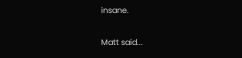insane.

Matt said...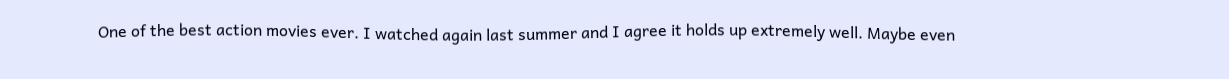One of the best action movies ever. I watched again last summer and I agree it holds up extremely well. Maybe even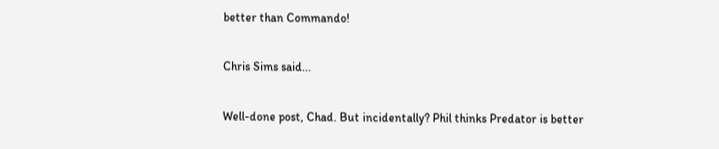better than Commando!

Chris Sims said...

Well-done post, Chad. But incidentally? Phil thinks Predator is better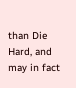than Die Hard, and may in fact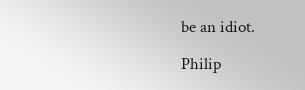be an idiot.

Philip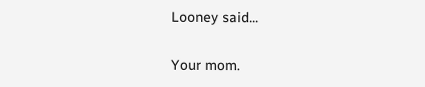Looney said...

Your mom.